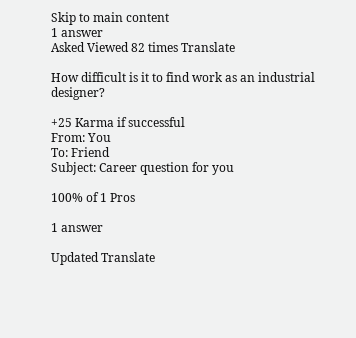Skip to main content
1 answer
Asked Viewed 82 times Translate

How difficult is it to find work as an industrial designer?

+25 Karma if successful
From: You
To: Friend
Subject: Career question for you

100% of 1 Pros

1 answer

Updated Translate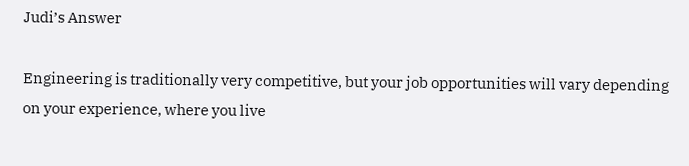Judi’s Answer

Engineering is traditionally very competitive, but your job opportunities will vary depending on your experience, where you live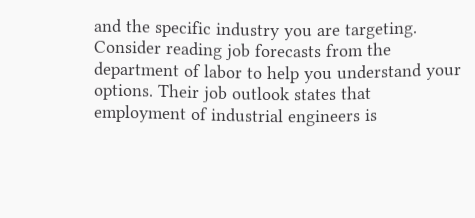and the specific industry you are targeting. Consider reading job forecasts from the department of labor to help you understand your options. Their job outlook states that employment of industrial engineers is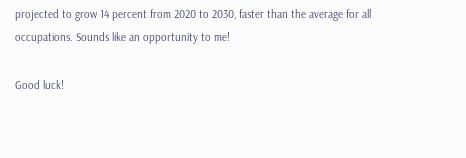projected to grow 14 percent from 2020 to 2030, faster than the average for all occupations. Sounds like an opportunity to me!

Good luck!